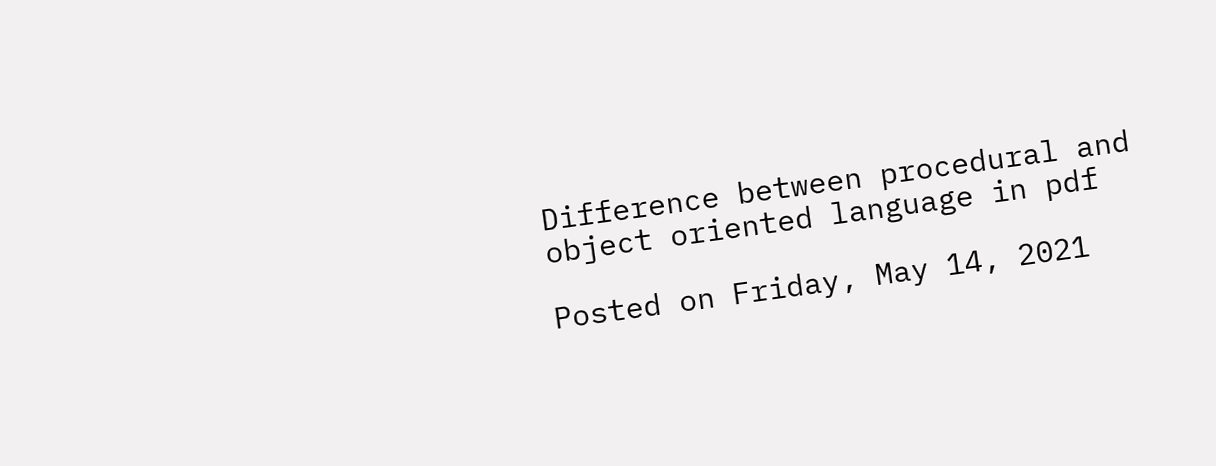Difference between procedural and object oriented language in pdf

Posted on Friday, May 14, 2021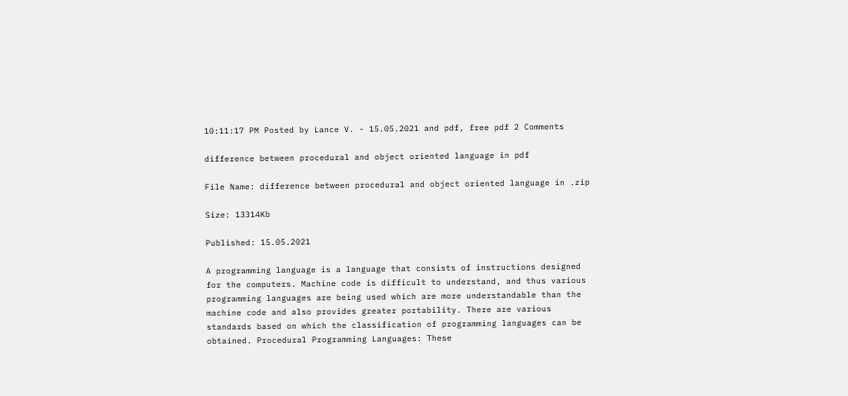10:11:17 PM Posted by Lance V. - 15.05.2021 and pdf, free pdf 2 Comments

difference between procedural and object oriented language in pdf

File Name: difference between procedural and object oriented language in .zip

Size: 13314Kb

Published: 15.05.2021

A programming language is a language that consists of instructions designed for the computers. Machine code is difficult to understand, and thus various programming languages are being used which are more understandable than the machine code and also provides greater portability. There are various standards based on which the classification of programming languages can be obtained. Procedural Programming Languages: These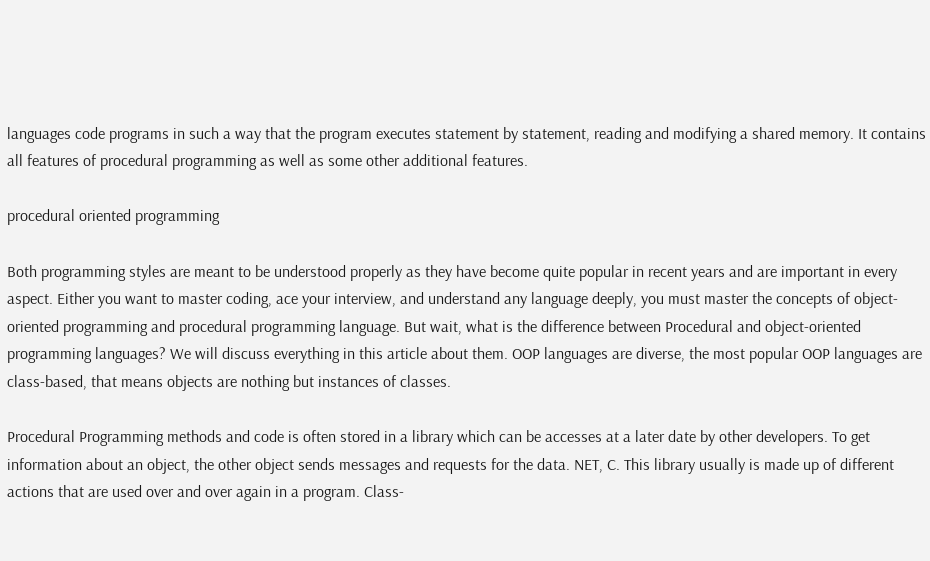languages code programs in such a way that the program executes statement by statement, reading and modifying a shared memory. It contains all features of procedural programming as well as some other additional features.

procedural oriented programming

Both programming styles are meant to be understood properly as they have become quite popular in recent years and are important in every aspect. Either you want to master coding, ace your interview, and understand any language deeply, you must master the concepts of object-oriented programming and procedural programming language. But wait, what is the difference between Procedural and object-oriented programming languages? We will discuss everything in this article about them. OOP languages are diverse, the most popular OOP languages are class-based, that means objects are nothing but instances of classes.

Procedural Programming methods and code is often stored in a library which can be accesses at a later date by other developers. To get information about an object, the other object sends messages and requests for the data. NET, C. This library usually is made up of different actions that are used over and over again in a program. Class-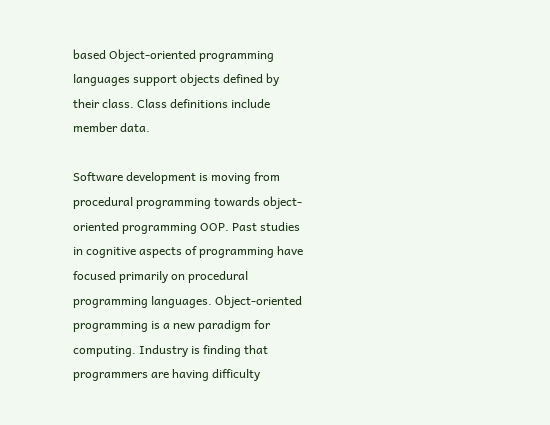based Object-oriented programming languages support objects defined by their class. Class definitions include member data.

Software development is moving from procedural programming towards object-oriented programming OOP. Past studies in cognitive aspects of programming have focused primarily on procedural programming languages. Object-oriented programming is a new paradigm for computing. Industry is finding that programmers are having difficulty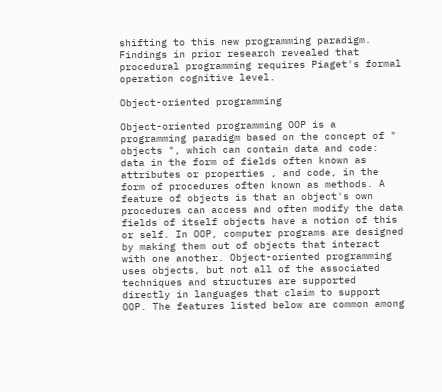shifting to this new programming paradigm. Findings in prior research revealed that procedural programming requires Piaget's formal operation cognitive level.

Object-oriented programming

Object-oriented programming OOP is a programming paradigm based on the concept of " objects ", which can contain data and code: data in the form of fields often known as attributes or properties , and code, in the form of procedures often known as methods. A feature of objects is that an object's own procedures can access and often modify the data fields of itself objects have a notion of this or self. In OOP, computer programs are designed by making them out of objects that interact with one another. Object-oriented programming uses objects, but not all of the associated techniques and structures are supported directly in languages that claim to support OOP. The features listed below are common among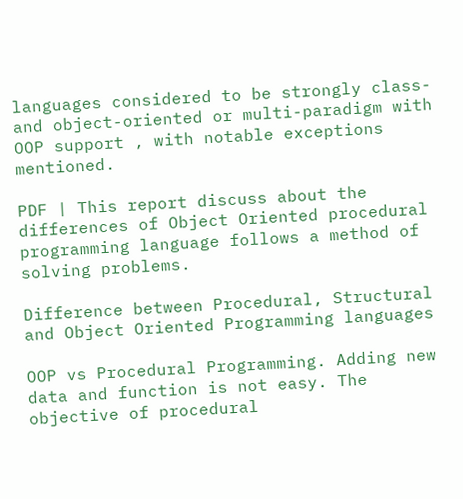languages considered to be strongly class- and object-oriented or multi-paradigm with OOP support , with notable exceptions mentioned.

PDF | This report discuss about the differences of Object Oriented procedural programming language follows a method of solving problems.

Difference between Procedural, Structural and Object Oriented Programming languages

OOP vs Procedural Programming. Adding new data and function is not easy. The objective of procedural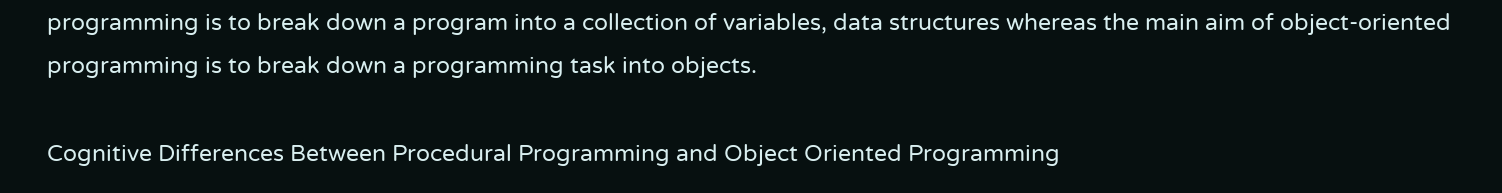programming is to break down a program into a collection of variables, data structures whereas the main aim of object-oriented programming is to break down a programming task into objects.

Cognitive Differences Between Procedural Programming and Object Oriented Programming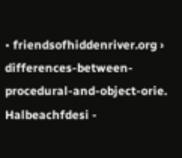• friendsofhiddenriver.org › differences-between-procedural-and-object-orie. Halbeachfdesi -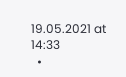19.05.2021 at 14:33
  •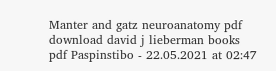Manter and gatz neuroanatomy pdf download david j lieberman books pdf Paspinstibo - 22.05.2021 at 02:47